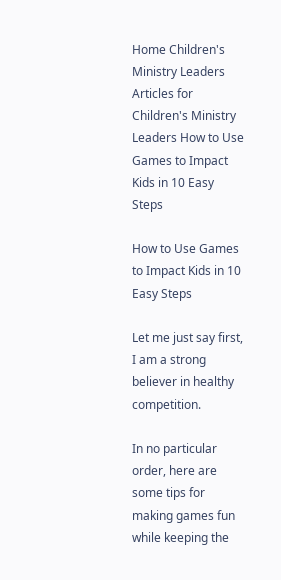Home Children's Ministry Leaders Articles for Children's Ministry Leaders How to Use Games to Impact Kids in 10 Easy Steps

How to Use Games to Impact Kids in 10 Easy Steps

Let me just say first, I am a strong believer in healthy competition.

In no particular order, here are some tips for making games fun while keeping the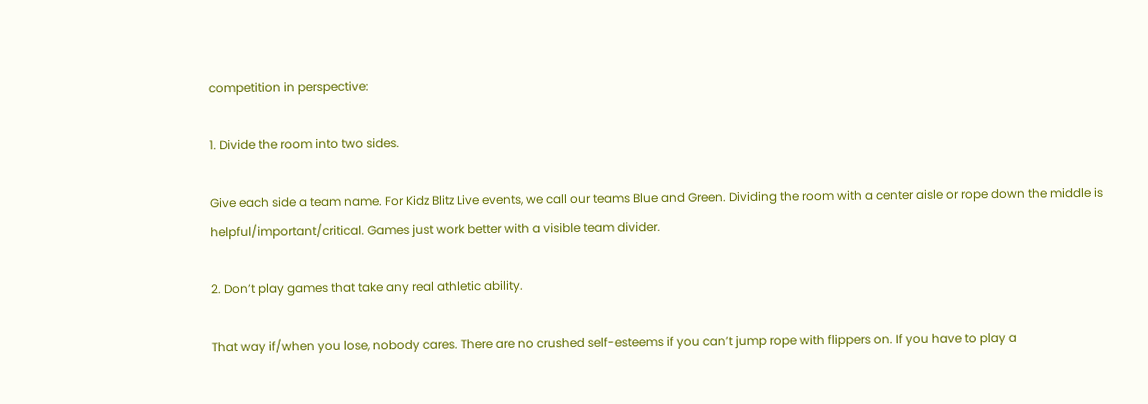competition in perspective:

1. Divide the room into two sides.

Give each side a team name. For Kidz Blitz Live events, we call our teams Blue and Green. Dividing the room with a center aisle or rope down the middle is helpful/important/critical. Games just work better with a visible team divider.

2. Don’t play games that take any real athletic ability.

That way if/when you lose, nobody cares. There are no crushed self-esteems if you can’t jump rope with flippers on. If you have to play a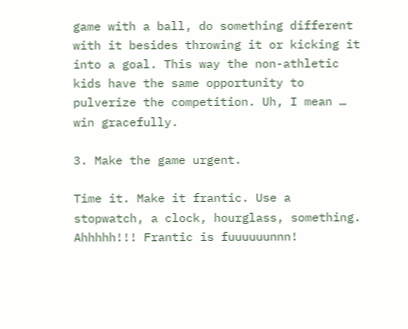game with a ball, do something different with it besides throwing it or kicking it into a goal. This way the non-athletic kids have the same opportunity to pulverize the competition. Uh, I mean … win gracefully.

3. Make the game urgent.

Time it. Make it frantic. Use a stopwatch, a clock, hourglass, something. Ahhhhh!!! Frantic is fuuuuuunnn!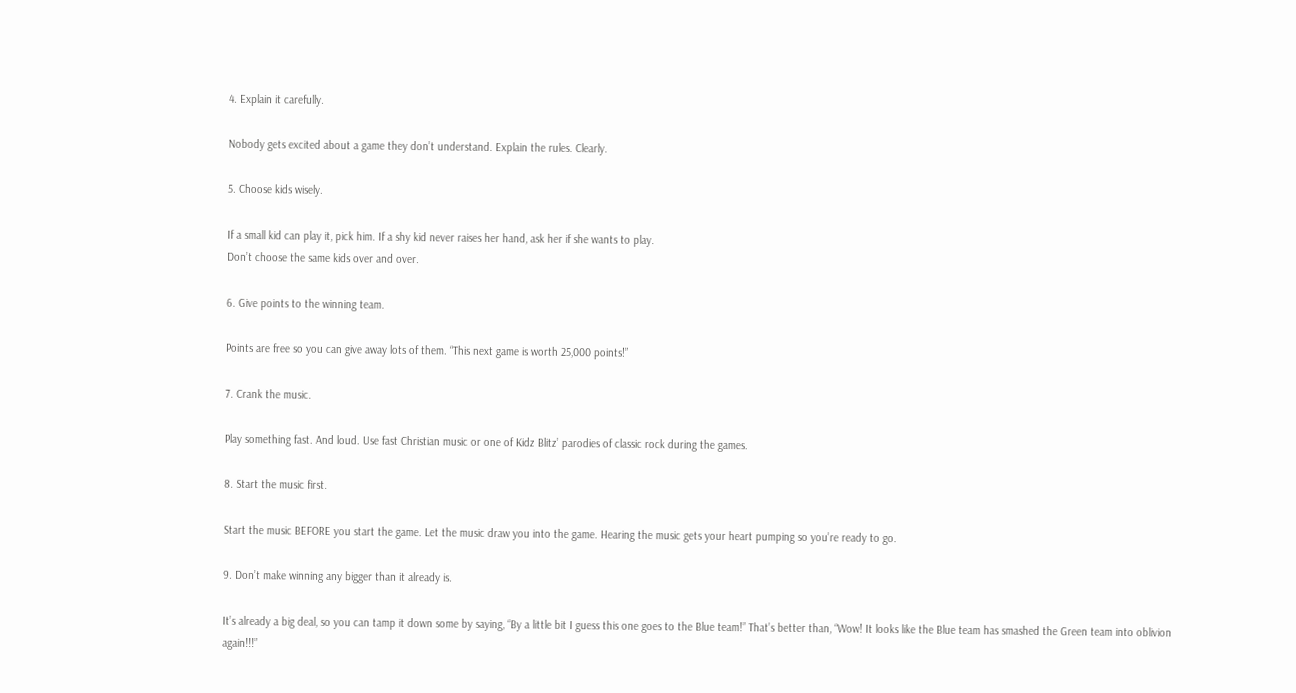4. Explain it carefully.

Nobody gets excited about a game they don’t understand. Explain the rules. Clearly.

5. Choose kids wisely.

If a small kid can play it, pick him. If a shy kid never raises her hand, ask her if she wants to play.
Don’t choose the same kids over and over.

6. Give points to the winning team.

Points are free so you can give away lots of them. “This next game is worth 25,000 points!”

7. Crank the music.

Play something fast. And loud. Use fast Christian music or one of Kidz Blitz’ parodies of classic rock during the games.

8. Start the music first.

Start the music BEFORE you start the game. Let the music draw you into the game. Hearing the music gets your heart pumping so you’re ready to go.

9. Don’t make winning any bigger than it already is.

It’s already a big deal, so you can tamp it down some by saying, “By a little bit I guess this one goes to the Blue team!” That’s better than, “Wow! It looks like the Blue team has smashed the Green team into oblivion again!!!”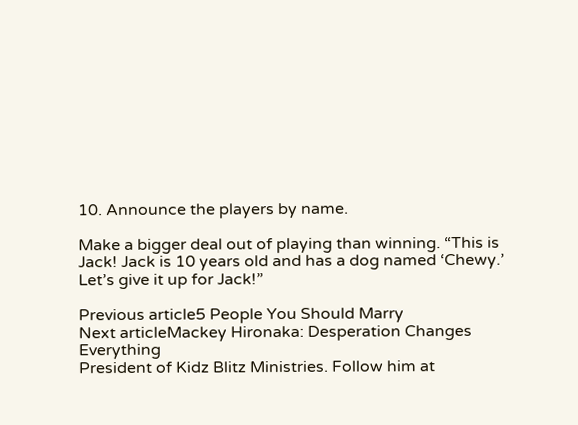10. Announce the players by name.

Make a bigger deal out of playing than winning. “This is Jack! Jack is 10 years old and has a dog named ‘Chewy.’ Let’s give it up for Jack!”

Previous article5 People You Should Marry
Next articleMackey Hironaka: Desperation Changes Everything
President of Kidz Blitz Ministries. Follow him at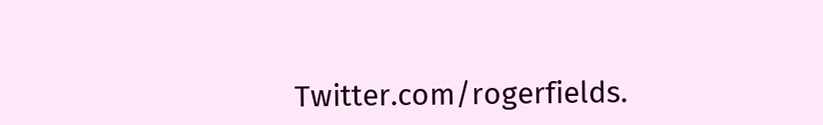Twitter.com/rogerfields.